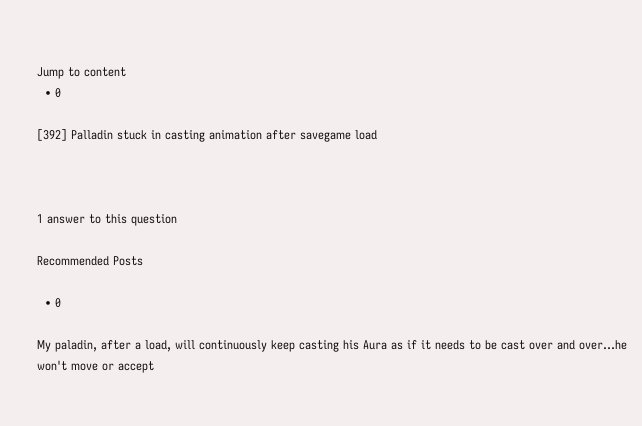Jump to content
  • 0

[392] Palladin stuck in casting animation after savegame load



1 answer to this question

Recommended Posts

  • 0

My paladin, after a load, will continuously keep casting his Aura as if it needs to be cast over and over...he won't move or accept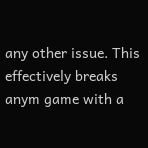any other issue. This effectively breaks anym game with a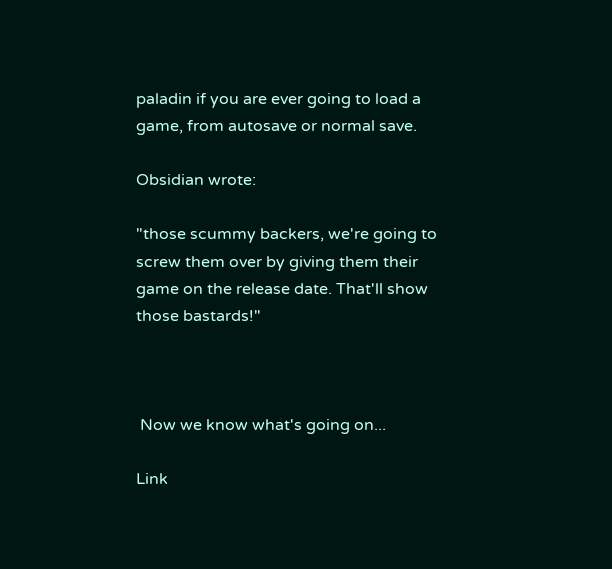paladin if you are ever going to load a game, from autosave or normal save.

Obsidian wrote:

"those scummy backers, we're going to screw them over by giving them their game on the release date. That'll show those bastards!"



 Now we know what's going on...

Link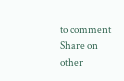to comment
Share on other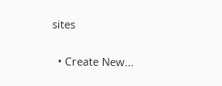sites

  • Create New...